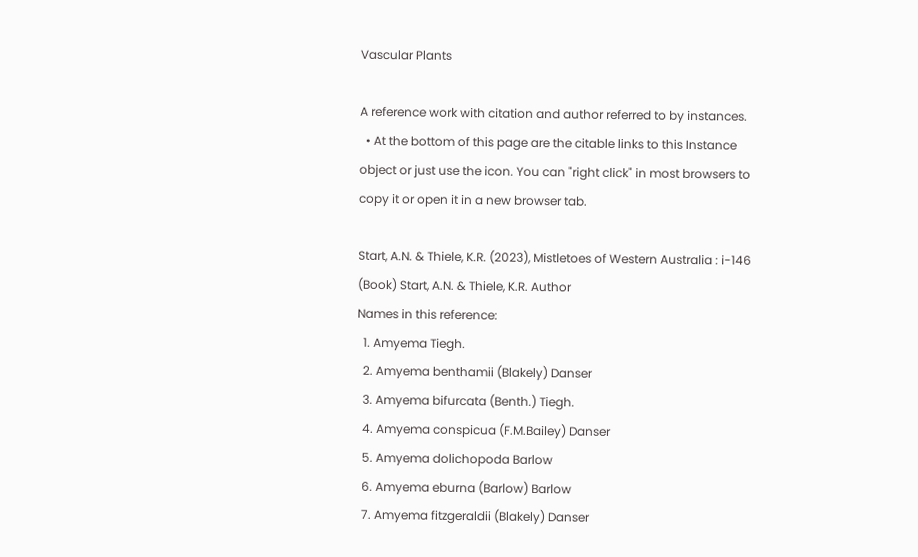Vascular Plants

A reference work with citation and author referred to by instances.
  • At the bottom of this page are the citable links to this Instance object or just use the icon. You can "right click" in most browsers to copy it or open it in a new browser tab.

Start, A.N. & Thiele, K.R. (2023), Mistletoes of Western Australia : i-146 (Book) Start, A.N. & Thiele, K.R. Author
Names in this reference:
  1. Amyema Tiegh.
  2. Amyema benthamii (Blakely) Danser
  3. Amyema bifurcata (Benth.) Tiegh.
  4. Amyema conspicua (F.M.Bailey) Danser
  5. Amyema dolichopoda Barlow
  6. Amyema eburna (Barlow) Barlow
  7. Amyema fitzgeraldii (Blakely) Danser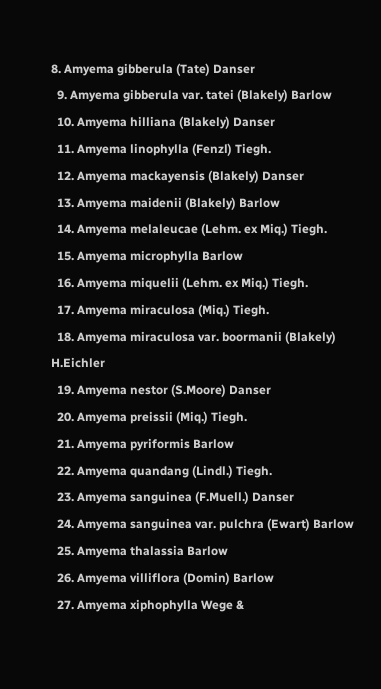8. Amyema gibberula (Tate) Danser
  9. Amyema gibberula var. tatei (Blakely) Barlow
  10. Amyema hilliana (Blakely) Danser
  11. Amyema linophylla (Fenzl) Tiegh.
  12. Amyema mackayensis (Blakely) Danser
  13. Amyema maidenii (Blakely) Barlow
  14. Amyema melaleucae (Lehm. ex Miq.) Tiegh.
  15. Amyema microphylla Barlow
  16. Amyema miquelii (Lehm. ex Miq.) Tiegh.
  17. Amyema miraculosa (Miq.) Tiegh.
  18. Amyema miraculosa var. boormanii (Blakely) H.Eichler
  19. Amyema nestor (S.Moore) Danser
  20. Amyema preissii (Miq.) Tiegh.
  21. Amyema pyriformis Barlow
  22. Amyema quandang (Lindl.) Tiegh.
  23. Amyema sanguinea (F.Muell.) Danser
  24. Amyema sanguinea var. pulchra (Ewart) Barlow
  25. Amyema thalassia Barlow
  26. Amyema villiflora (Domin) Barlow
  27. Amyema xiphophylla Wege &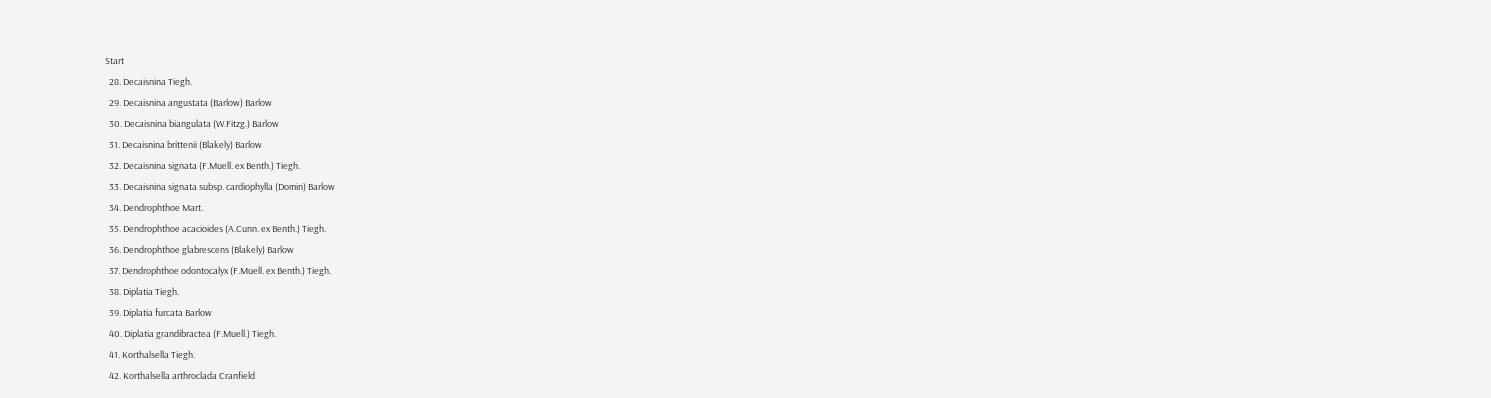Start
  28. Decaisnina Tiegh.
  29. Decaisnina angustata (Barlow) Barlow
  30. Decaisnina biangulata (W.Fitzg.) Barlow
  31. Decaisnina brittenii (Blakely) Barlow
  32. Decaisnina signata (F.Muell. ex Benth.) Tiegh.
  33. Decaisnina signata subsp. cardiophylla (Domin) Barlow
  34. Dendrophthoe Mart.
  35. Dendrophthoe acacioides (A.Cunn. ex Benth.) Tiegh.
  36. Dendrophthoe glabrescens (Blakely) Barlow
  37. Dendrophthoe odontocalyx (F.Muell. ex Benth.) Tiegh.
  38. Diplatia Tiegh.
  39. Diplatia furcata Barlow
  40. Diplatia grandibractea (F.Muell.) Tiegh.
  41. Korthalsella Tiegh.
  42. Korthalsella arthroclada Cranfield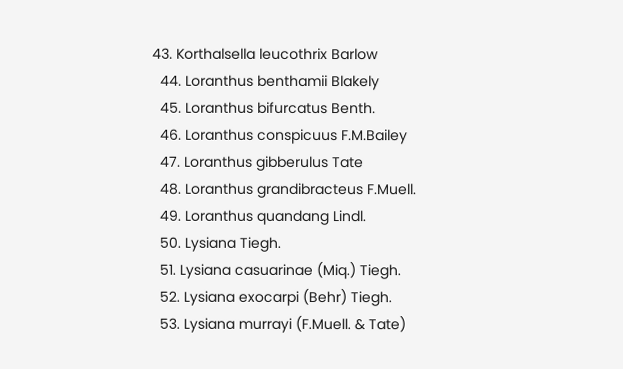43. Korthalsella leucothrix Barlow
  44. Loranthus benthamii Blakely
  45. Loranthus bifurcatus Benth.
  46. Loranthus conspicuus F.M.Bailey
  47. Loranthus gibberulus Tate
  48. Loranthus grandibracteus F.Muell.
  49. Loranthus quandang Lindl.
  50. Lysiana Tiegh.
  51. Lysiana casuarinae (Miq.) Tiegh.
  52. Lysiana exocarpi (Behr) Tiegh.
  53. Lysiana murrayi (F.Muell. & Tate)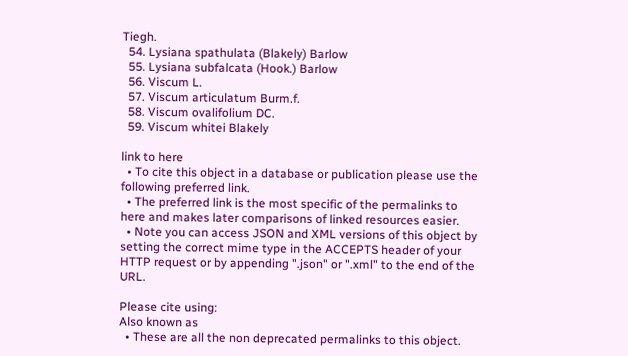Tiegh.
  54. Lysiana spathulata (Blakely) Barlow
  55. Lysiana subfalcata (Hook.) Barlow
  56. Viscum L.
  57. Viscum articulatum Burm.f.
  58. Viscum ovalifolium DC.
  59. Viscum whitei Blakely

link to here
  • To cite this object in a database or publication please use the following preferred link.
  • The preferred link is the most specific of the permalinks to here and makes later comparisons of linked resources easier.
  • Note you can access JSON and XML versions of this object by setting the correct mime type in the ACCEPTS header of your HTTP request or by appending ".json" or ".xml" to the end of the URL.

Please cite using:
Also known as
  • These are all the non deprecated permalinks to this object.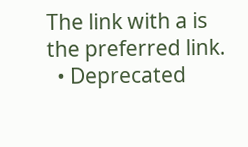The link with a is the preferred link.
  • Deprecated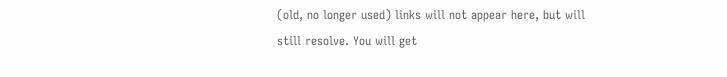(old, no longer used) links will not appear here, but will still resolve. You will get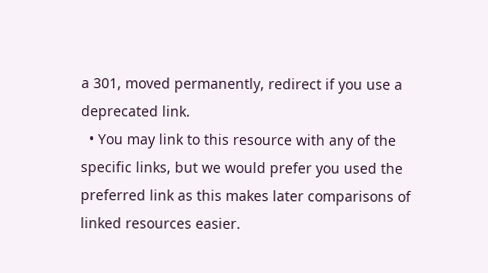a 301, moved permanently, redirect if you use a deprecated link.
  • You may link to this resource with any of the specific links, but we would prefer you used the preferred link as this makes later comparisons of linked resources easier.